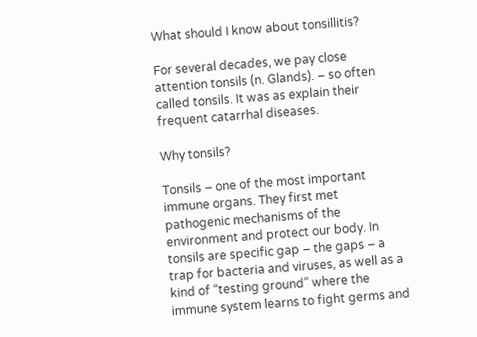What should I know about tonsillitis?

For several decades, we pay close attention tonsils (n. Glands). – so often called tonsils. It was as explain their frequent catarrhal diseases.

Why tonsils?

Tonsils – one of the most important immune organs. They first met pathogenic mechanisms of the environment and protect our body. In tonsils are specific gap – the gaps – a trap for bacteria and viruses, as well as a kind of “testing ground” where the immune system learns to fight germs and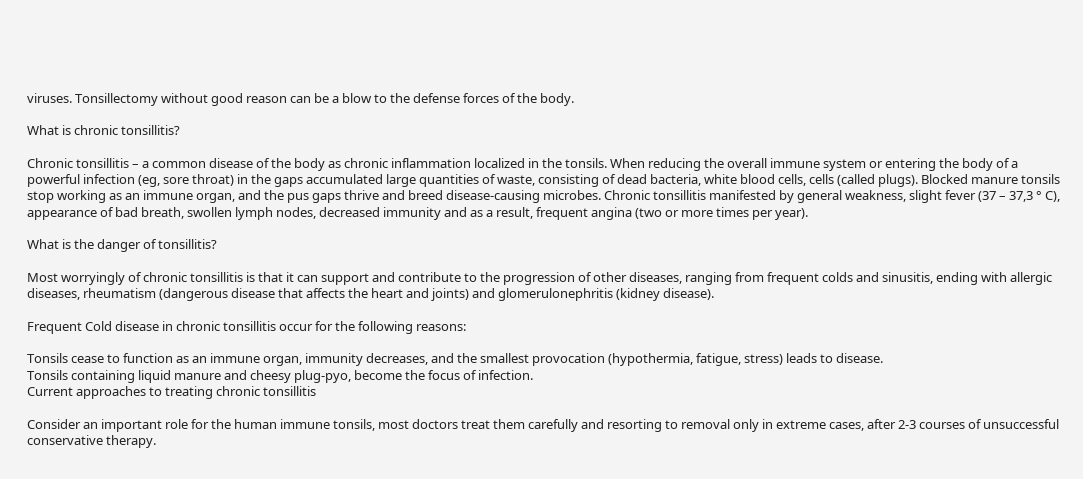viruses. Tonsillectomy without good reason can be a blow to the defense forces of the body.

What is chronic tonsillitis?

Chronic tonsillitis – a common disease of the body as chronic inflammation localized in the tonsils. When reducing the overall immune system or entering the body of a powerful infection (eg, sore throat) in the gaps accumulated large quantities of waste, consisting of dead bacteria, white blood cells, cells (called plugs). Blocked manure tonsils stop working as an immune organ, and the pus gaps thrive and breed disease-causing microbes. Chronic tonsillitis manifested by general weakness, slight fever (37 – 37,3 ° C), appearance of bad breath, swollen lymph nodes, decreased immunity and as a result, frequent angina (two or more times per year).

What is the danger of tonsillitis?

Most worryingly of chronic tonsillitis is that it can support and contribute to the progression of other diseases, ranging from frequent colds and sinusitis, ending with allergic diseases, rheumatism (dangerous disease that affects the heart and joints) and glomerulonephritis (kidney disease).

Frequent Cold disease in chronic tonsillitis occur for the following reasons:

Tonsils cease to function as an immune organ, immunity decreases, and the smallest provocation (hypothermia, fatigue, stress) leads to disease.
Tonsils containing liquid manure and cheesy plug-pyo, become the focus of infection.
Current approaches to treating chronic tonsillitis

Consider an important role for the human immune tonsils, most doctors treat them carefully and resorting to removal only in extreme cases, after 2-3 courses of unsuccessful conservative therapy.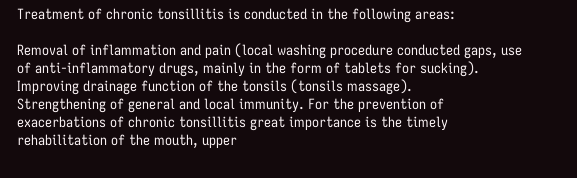Treatment of chronic tonsillitis is conducted in the following areas:

Removal of inflammation and pain (local washing procedure conducted gaps, use of anti-inflammatory drugs, mainly in the form of tablets for sucking).
Improving drainage function of the tonsils (tonsils massage).
Strengthening of general and local immunity. For the prevention of exacerbations of chronic tonsillitis great importance is the timely rehabilitation of the mouth, upper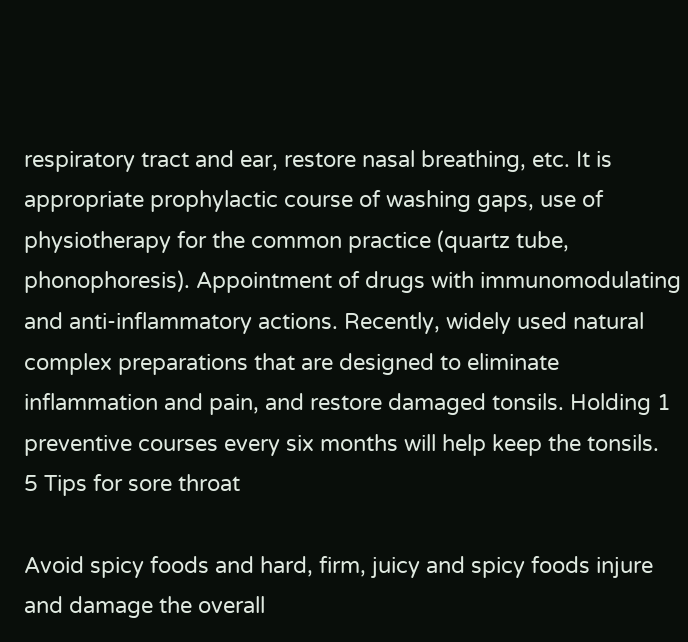respiratory tract and ear, restore nasal breathing, etc. It is appropriate prophylactic course of washing gaps, use of physiotherapy for the common practice (quartz tube, phonophoresis). Appointment of drugs with immunomodulating and anti-inflammatory actions. Recently, widely used natural complex preparations that are designed to eliminate inflammation and pain, and restore damaged tonsils. Holding 1 preventive courses every six months will help keep the tonsils.
5 Tips for sore throat

Avoid spicy foods and hard, firm, juicy and spicy foods injure and damage the overall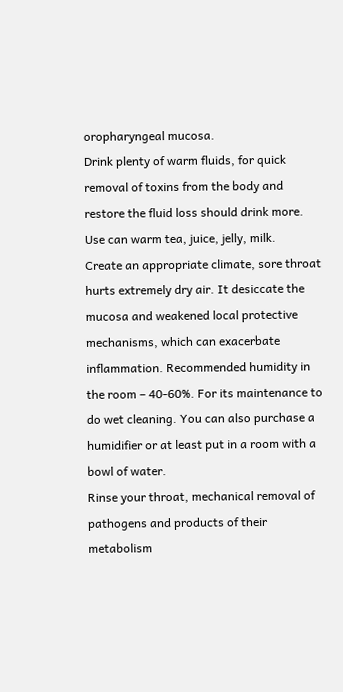oropharyngeal mucosa.
Drink plenty of warm fluids, for quick removal of toxins from the body and restore the fluid loss should drink more. Use can warm tea, juice, jelly, milk.
Create an appropriate climate, sore throat hurts extremely dry air. It desiccate the mucosa and weakened local protective mechanisms, which can exacerbate inflammation. Recommended humidity in the room – 40-60%. For its maintenance to do wet cleaning. You can also purchase a humidifier or at least put in a room with a bowl of water.
Rinse your throat, mechanical removal of pathogens and products of their metabolism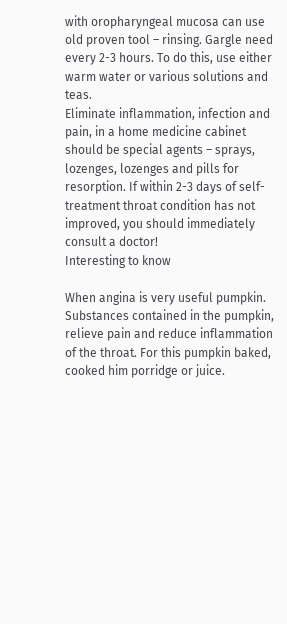with oropharyngeal mucosa can use old proven tool – rinsing. Gargle need every 2-3 hours. To do this, use either warm water or various solutions and teas.
Eliminate inflammation, infection and pain, in a home medicine cabinet should be special agents – sprays, lozenges, lozenges and pills for resorption. If within 2-3 days of self-treatment throat condition has not improved, you should immediately consult a doctor!
Interesting to know

When angina is very useful pumpkin. Substances contained in the pumpkin, relieve pain and reduce inflammation of the throat. For this pumpkin baked, cooked him porridge or juice.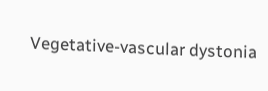Vegetative-vascular dystonia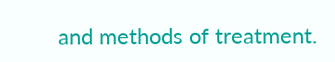and methods of treatment.